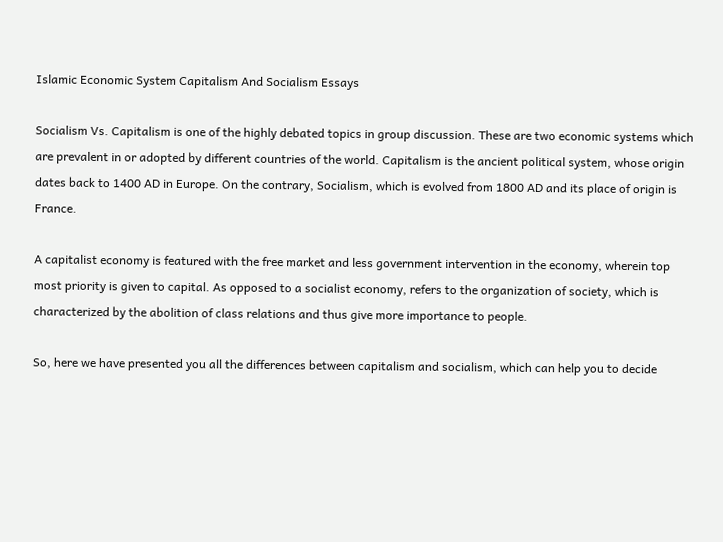Islamic Economic System Capitalism And Socialism Essays

Socialism Vs. Capitalism is one of the highly debated topics in group discussion. These are two economic systems which are prevalent in or adopted by different countries of the world. Capitalism is the ancient political system, whose origin dates back to 1400 AD in Europe. On the contrary, Socialism, which is evolved from 1800 AD and its place of origin is France.

A capitalist economy is featured with the free market and less government intervention in the economy, wherein top most priority is given to capital. As opposed to a socialist economy, refers to the organization of society, which is characterized by the abolition of class relations and thus give more importance to people.

So, here we have presented you all the differences between capitalism and socialism, which can help you to decide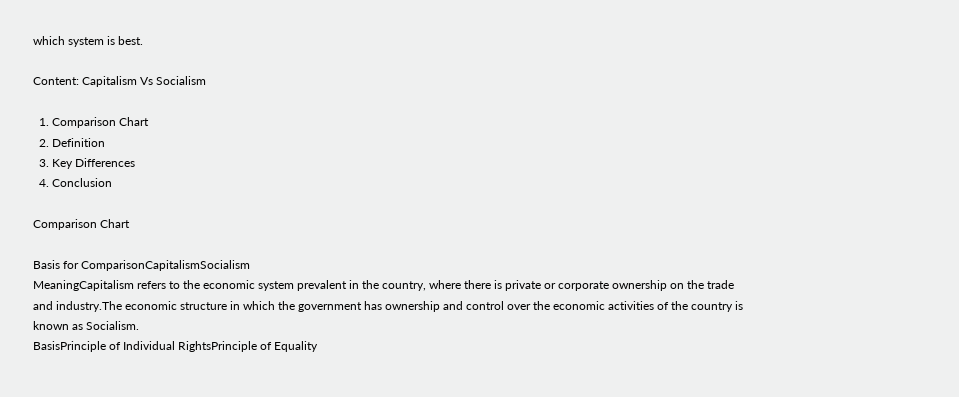which system is best.

Content: Capitalism Vs Socialism

  1. Comparison Chart
  2. Definition
  3. Key Differences
  4. Conclusion

Comparison Chart

Basis for ComparisonCapitalismSocialism
MeaningCapitalism refers to the economic system prevalent in the country, where there is private or corporate ownership on the trade and industry.The economic structure in which the government has ownership and control over the economic activities of the country is known as Socialism.
BasisPrinciple of Individual RightsPrinciple of Equality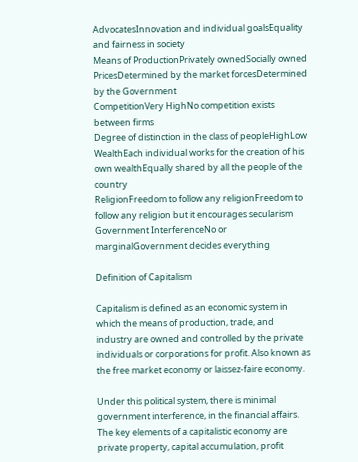AdvocatesInnovation and individual goalsEquality and fairness in society
Means of ProductionPrivately ownedSocially owned
PricesDetermined by the market forcesDetermined by the Government
CompetitionVery HighNo competition exists between firms
Degree of distinction in the class of peopleHighLow
WealthEach individual works for the creation of his own wealthEqually shared by all the people of the country
ReligionFreedom to follow any religionFreedom to follow any religion but it encourages secularism
Government InterferenceNo or marginalGovernment decides everything

Definition of Capitalism

Capitalism is defined as an economic system in which the means of production, trade, and industry are owned and controlled by the private individuals or corporations for profit. Also known as the free market economy or laissez-faire economy.

Under this political system, there is minimal government interference, in the financial affairs. The key elements of a capitalistic economy are private property, capital accumulation, profit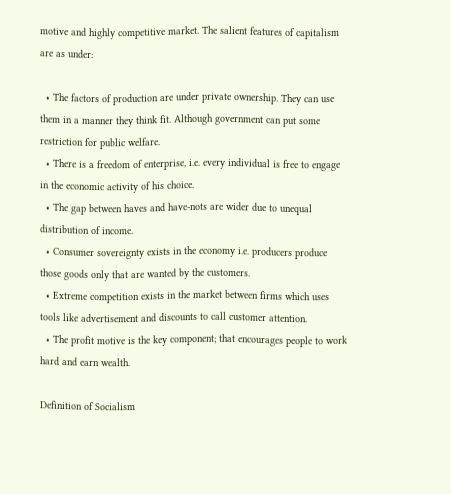motive and highly competitive market. The salient features of capitalism are as under:

  • The factors of production are under private ownership. They can use them in a manner they think fit. Although government can put some restriction for public welfare.
  • There is a freedom of enterprise, i.e. every individual is free to engage in the economic activity of his choice.
  • The gap between haves and have-nots are wider due to unequal distribution of income.
  • Consumer sovereignty exists in the economy i.e. producers produce those goods only that are wanted by the customers.
  • Extreme competition exists in the market between firms which uses tools like advertisement and discounts to call customer attention.
  • The profit motive is the key component; that encourages people to work hard and earn wealth.

Definition of Socialism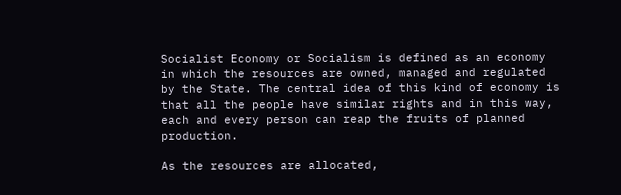Socialist Economy or Socialism is defined as an economy in which the resources are owned, managed and regulated by the State. The central idea of this kind of economy is that all the people have similar rights and in this way, each and every person can reap the fruits of planned production.

As the resources are allocated,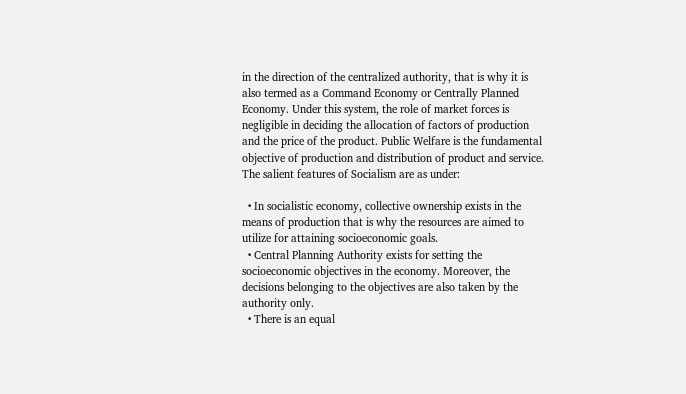in the direction of the centralized authority, that is why it is also termed as a Command Economy or Centrally Planned Economy. Under this system, the role of market forces is negligible in deciding the allocation of factors of production and the price of the product. Public Welfare is the fundamental objective of production and distribution of product and service. The salient features of Socialism are as under:

  • In socialistic economy, collective ownership exists in the means of production that is why the resources are aimed to utilize for attaining socioeconomic goals.
  • Central Planning Authority exists for setting the socioeconomic objectives in the economy. Moreover, the decisions belonging to the objectives are also taken by the authority only.
  • There is an equal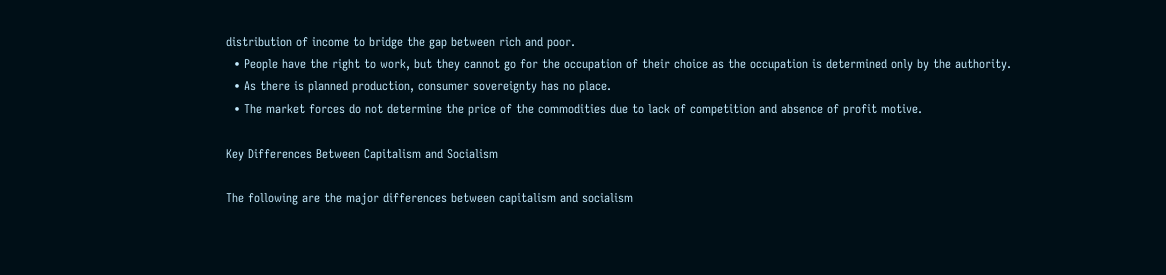distribution of income to bridge the gap between rich and poor.
  • People have the right to work, but they cannot go for the occupation of their choice as the occupation is determined only by the authority.
  • As there is planned production, consumer sovereignty has no place.
  • The market forces do not determine the price of the commodities due to lack of competition and absence of profit motive.

Key Differences Between Capitalism and Socialism

The following are the major differences between capitalism and socialism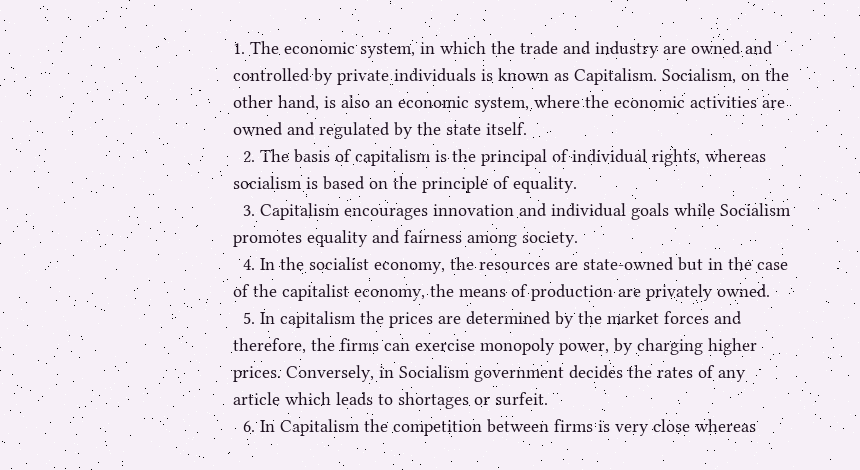1. The economic system, in which the trade and industry are owned and controlled by private individuals is known as Capitalism. Socialism, on the other hand, is also an economic system, where the economic activities are owned and regulated by the state itself.
  2. The basis of capitalism is the principal of individual rights, whereas socialism is based on the principle of equality.
  3. Capitalism encourages innovation and individual goals while Socialism promotes equality and fairness among society.
  4. In the socialist economy, the resources are state-owned but in the case of the capitalist economy, the means of production are privately owned.
  5. In capitalism the prices are determined by the market forces and therefore, the firms can exercise monopoly power, by charging higher prices. Conversely, in Socialism government decides the rates of any article which leads to shortages or surfeit.
  6. In Capitalism the competition between firms is very close whereas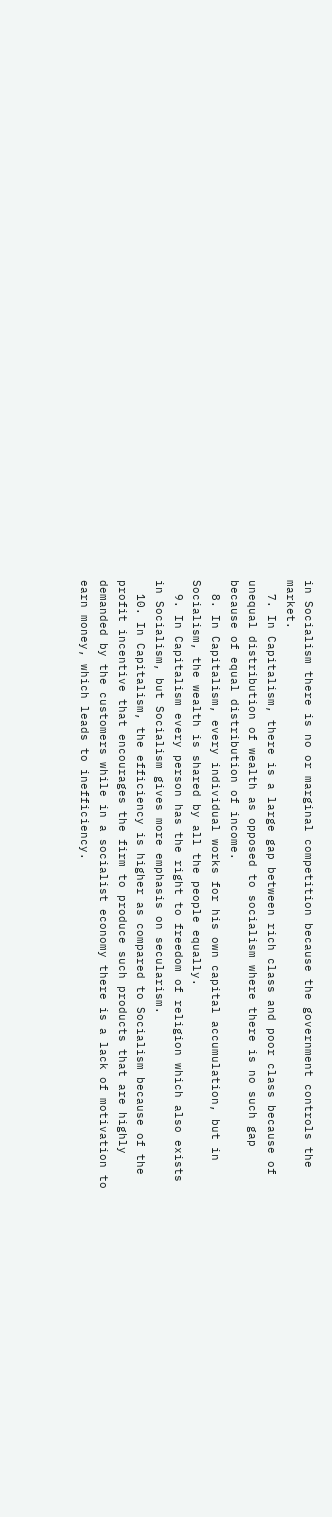in Socialism there is no or marginal competition because the government controls the market.
  7. In Capitalism, there is a large gap between rich class and poor class because of unequal distribution of wealth as opposed to socialism where there is no such gap because of equal distribution of income.
  8. In Capitalism, every individual works for his own capital accumulation, but in Socialism, the wealth is shared by all the people equally.
  9. In Capitalism every person has the right to freedom of religion which also exists in Socialism, but Socialism gives more emphasis on secularism.
  10. In Capitalism, the efficiency is higher as compared to Socialism because of the profit incentive that encourages the firm to produce such products that are highly demanded by the customers while in a socialist economy there is a lack of motivation to earn money, which leads to inefficiency.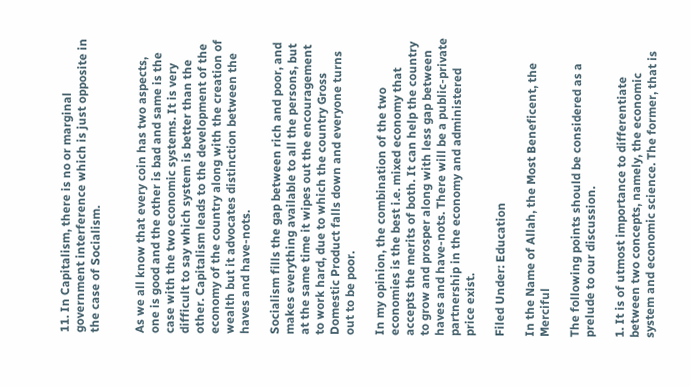11. In Capitalism, there is no or marginal government interference which is just opposite in the case of Socialism.


As we all know that every coin has two aspects, one is good and the other is bad and same is the case with the two economic systems. It is very difficult to say which system is better than the other. Capitalism leads to the development of the economy of the country along with the creation of wealth but it advocates distinction between the haves and have-nots.

Socialism fills the gap between rich and poor, and makes everything available to all the persons, but at the same time it wipes out the encouragement to work hard, due to which the country Gross Domestic Product falls down and everyone turns out to be poor.

In my opinion, the combination of the two economies is the best i.e. mixed economy that accepts the merits of both. It can help the country to grow and prosper along with less gap between haves and have-nots. There will be a public-private partnership in the economy and administered price exist.

Filed Under: Education

In the Name of Allah, the Most Beneficent, the Merciful

The following points should be considered as a prelude to our discussion.

1. It is of utmost importance to differentiate between two concepts, namely, the economic system and economic science. The former, that is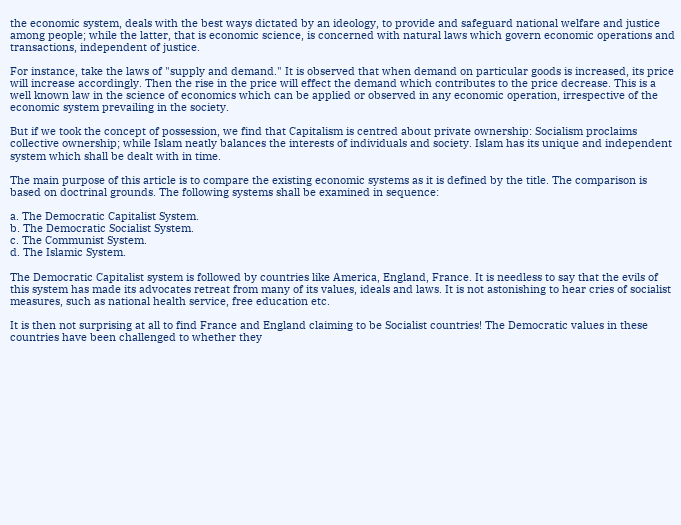the economic system, deals with the best ways dictated by an ideology, to provide and safeguard national welfare and justice among people; while the latter, that is economic science, is concerned with natural laws which govern economic operations and transactions, independent of justice.

For instance, take the laws of "supply and demand." It is observed that when demand on particular goods is increased, its price will increase accordingly. Then the rise in the price will effect the demand which contributes to the price decrease. This is a well known law in the science of economics which can be applied or observed in any economic operation, irrespective of the economic system prevailing in the society.

But if we took the concept of possession, we find that Capitalism is centred about private ownership: Socialism proclaims collective ownership; while Islam neatly balances the interests of individuals and society. Islam has its unique and independent system which shall be dealt with in time.

The main purpose of this article is to compare the existing economic systems as it is defined by the title. The comparison is based on doctrinal grounds. The following systems shall be examined in sequence:

a. The Democratic Capitalist System.
b. The Democratic Socialist System.
c. The Communist System.
d. The Islamic System.

The Democratic Capitalist system is followed by countries like America, England, France. It is needless to say that the evils of this system has made its advocates retreat from many of its values, ideals and laws. It is not astonishing to hear cries of socialist measures, such as national health service, free education etc.

It is then not surprising at all to find France and England claiming to be Socialist countries! The Democratic values in these countries have been challenged to whether they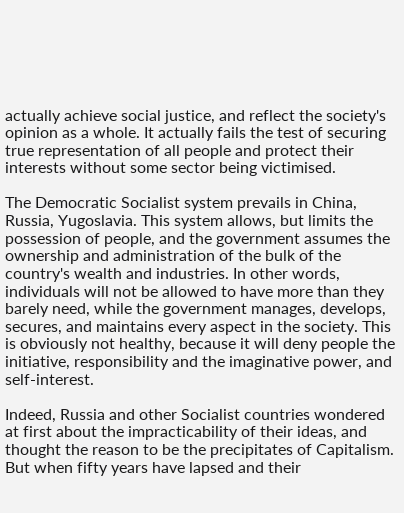actually achieve social justice, and reflect the society's opinion as a whole. It actually fails the test of securing true representation of all people and protect their interests without some sector being victimised.

The Democratic Socialist system prevails in China, Russia, Yugoslavia. This system allows, but limits the possession of people, and the government assumes the ownership and administration of the bulk of the country's wealth and industries. In other words, individuals will not be allowed to have more than they barely need, while the government manages, develops, secures, and maintains every aspect in the society. This is obviously not healthy, because it will deny people the initiative, responsibility and the imaginative power, and self-interest.

Indeed, Russia and other Socialist countries wondered at first about the impracticability of their ideas, and thought the reason to be the precipitates of Capitalism. But when fifty years have lapsed and their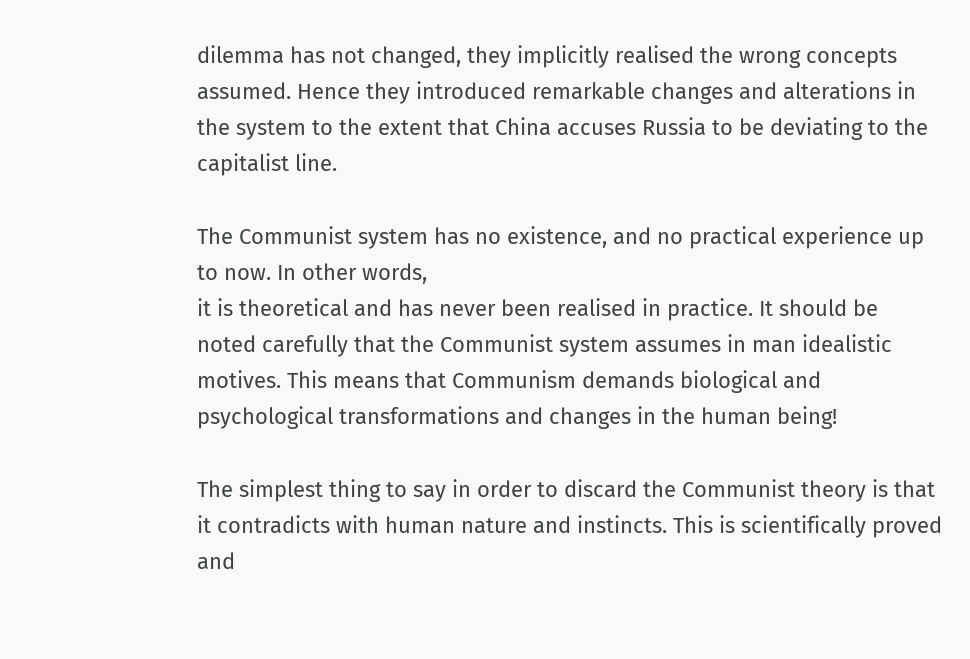dilemma has not changed, they implicitly realised the wrong concepts assumed. Hence they introduced remarkable changes and alterations in the system to the extent that China accuses Russia to be deviating to the capitalist line.

The Communist system has no existence, and no practical experience up to now. In other words,
it is theoretical and has never been realised in practice. It should be noted carefully that the Communist system assumes in man idealistic motives. This means that Communism demands biological and psychological transformations and changes in the human being!

The simplest thing to say in order to discard the Communist theory is that it contradicts with human nature and instincts. This is scientifically proved and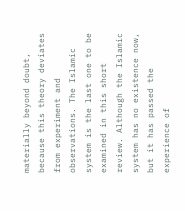materially beyond doubt, because this theory deviates from experiment and observations. The Islamic system is the last one to be examined in this short review. Although the Islamic system has no existence now, but it has passed the experience of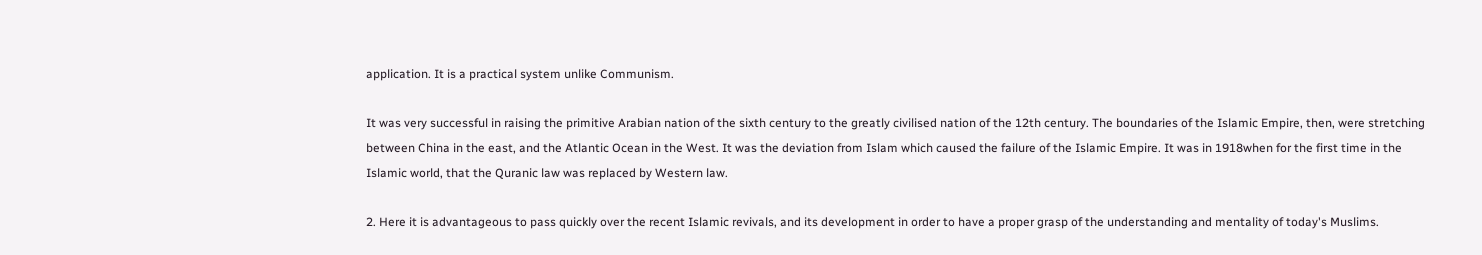application. It is a practical system unlike Communism.

It was very successful in raising the primitive Arabian nation of the sixth century to the greatly civilised nation of the 12th century. The boundaries of the Islamic Empire, then, were stretching between China in the east, and the Atlantic Ocean in the West. It was the deviation from Islam which caused the failure of the Islamic Empire. It was in 1918when for the first time in the Islamic world, that the Quranic law was replaced by Western law.

2. Here it is advantageous to pass quickly over the recent Islamic revivals, and its development in order to have a proper grasp of the understanding and mentality of today's Muslims.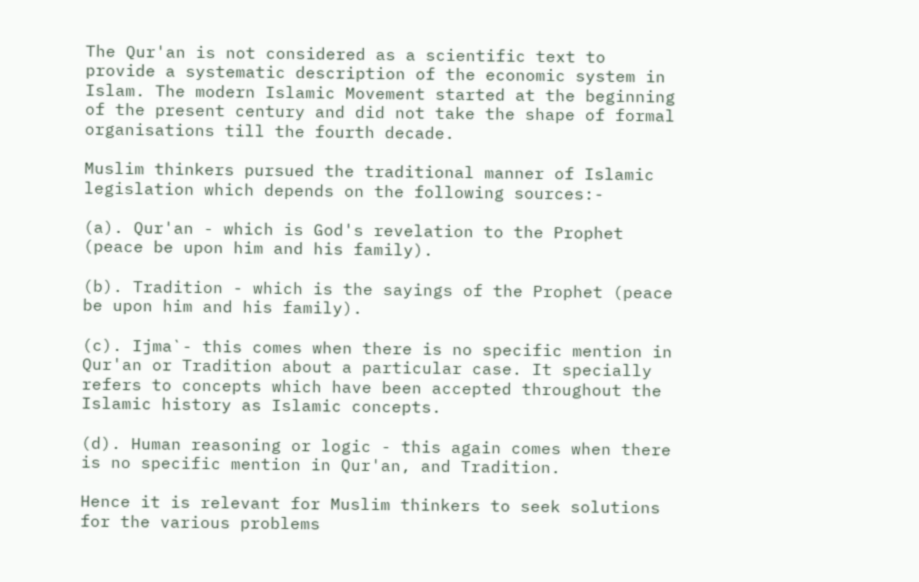The Qur'an is not considered as a scientific text to provide a systematic description of the economic system in Islam. The modern Islamic Movement started at the beginning of the present century and did not take the shape of formal organisations till the fourth decade.

Muslim thinkers pursued the traditional manner of Islamic legislation which depends on the following sources:-

(a). Qur'an - which is God's revelation to the Prophet (peace be upon him and his family).

(b). Tradition - which is the sayings of the Prophet (peace be upon him and his family).

(c). Ijma`- this comes when there is no specific mention in Qur'an or Tradition about a particular case. It specially refers to concepts which have been accepted throughout the Islamic history as Islamic concepts.

(d). Human reasoning or logic - this again comes when there is no specific mention in Qur'an, and Tradition.

Hence it is relevant for Muslim thinkers to seek solutions for the various problems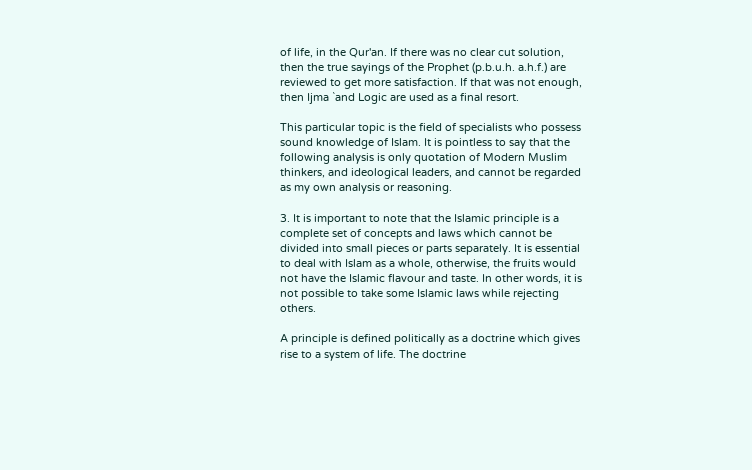of life, in the Qur'an. If there was no clear cut solution, then the true sayings of the Prophet (p.b.u.h. a.h.f.) are reviewed to get more satisfaction. If that was not enough, then Ijma `and Logic are used as a final resort.

This particular topic is the field of specialists who possess sound knowledge of Islam. It is pointless to say that the following analysis is only quotation of Modern Muslim thinkers, and ideological leaders, and cannot be regarded as my own analysis or reasoning.

3. It is important to note that the Islamic principle is a complete set of concepts and laws which cannot be divided into small pieces or parts separately. It is essential to deal with Islam as a whole, otherwise, the fruits would not have the Islamic flavour and taste. In other words, it is not possible to take some Islamic laws while rejecting others.

A principle is defined politically as a doctrine which gives rise to a system of life. The doctrine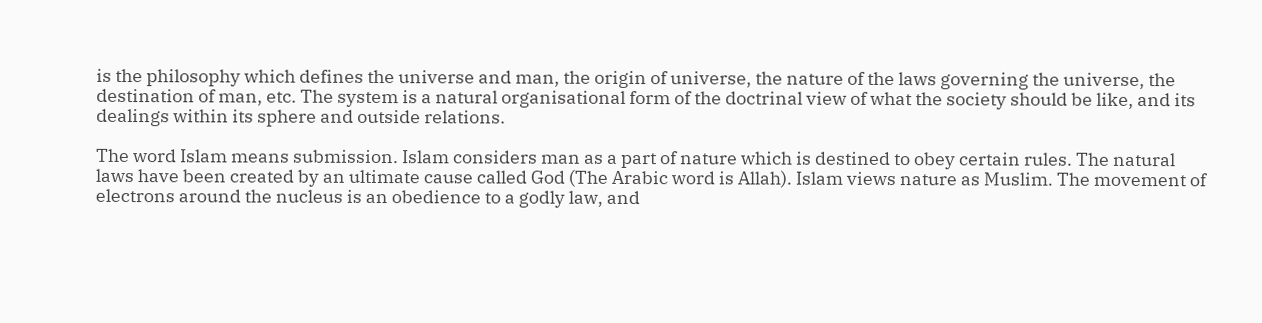is the philosophy which defines the universe and man, the origin of universe, the nature of the laws governing the universe, the destination of man, etc. The system is a natural organisational form of the doctrinal view of what the society should be like, and its dealings within its sphere and outside relations.

The word Islam means submission. Islam considers man as a part of nature which is destined to obey certain rules. The natural laws have been created by an ultimate cause called God (The Arabic word is Allah). Islam views nature as Muslim. The movement of electrons around the nucleus is an obedience to a godly law, and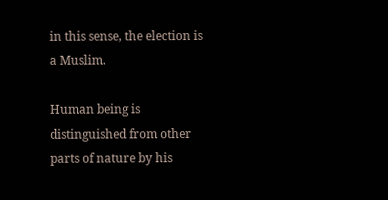in this sense, the election is a Muslim.

Human being is distinguished from other parts of nature by his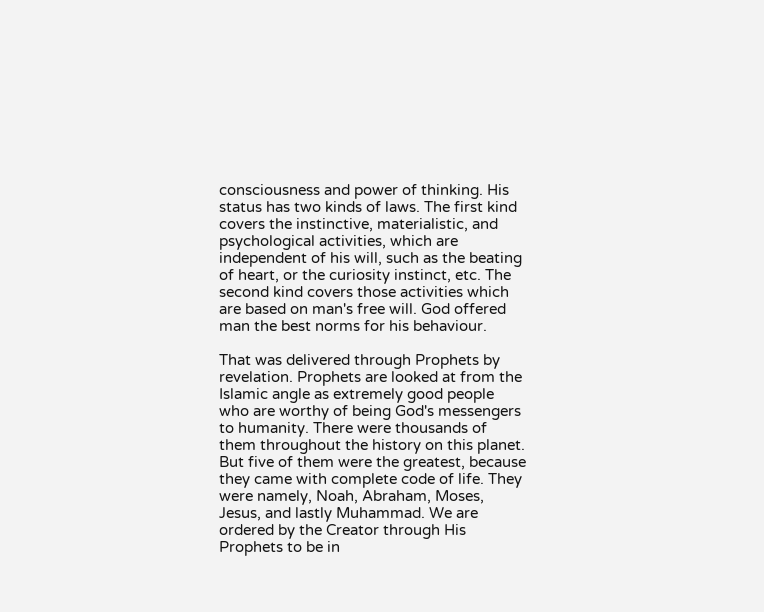consciousness and power of thinking. His status has two kinds of laws. The first kind covers the instinctive, materialistic, and psychological activities, which are independent of his will, such as the beating of heart, or the curiosity instinct, etc. The second kind covers those activities which are based on man's free will. God offered man the best norms for his behaviour.

That was delivered through Prophets by revelation. Prophets are looked at from the Islamic angle as extremely good people who are worthy of being God's messengers to humanity. There were thousands of them throughout the history on this planet. But five of them were the greatest, because they came with complete code of life. They were namely, Noah, Abraham, Moses, Jesus, and lastly Muhammad. We are ordered by the Creator through His Prophets to be in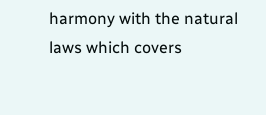harmony with the natural laws which covers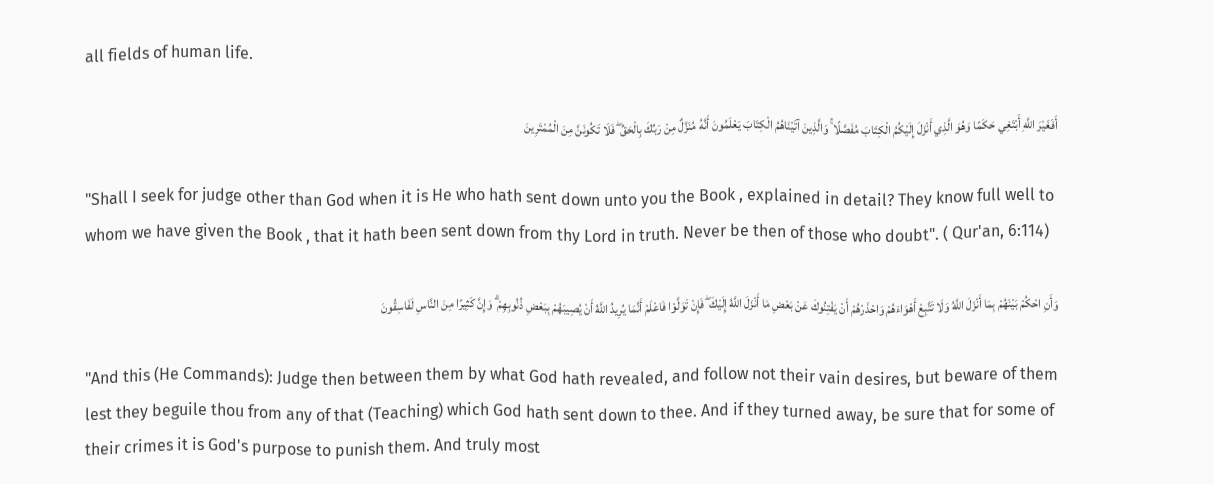all fields of human life.

أَفَغَيْرَ اللَّهِ أَبْتَغِي حَكَمًا وَهُوَ الَّذِي أَنْزَلَ إِلَيْكُمُ الْكِتَابَ مُفَصَّلًا ۚ وَالَّذِينَ آتَيْنَاهُمُ الْكِتَابَ يَعْلَمُونَ أَنَّهُ مُنَزَّلٌ مِنْ رَبِّكَ بِالْحَقِّ ۖ فَلَا تَكُونَنَّ مِنَ الْمُمْتَرِينَ

"Shall I seek for judge other than God when it is He who hath sent down unto you the Book , explained in detail? They know full well to whom we have given the Book , that it hath been sent down from thy Lord in truth. Never be then of those who doubt". ( Qur'an, 6:114)

وَأَنِ احْكُمْ بَيْنَهُمْ بِمَا أَنْزَلَ اللَّهُ وَلَا تَتَّبِعْ أَهْوَاءَهُمْ وَاحْذَرْهُمْ أَنْ يَفْتِنُوكَ عَنْ بَعْضِ مَا أَنْزَلَ اللَّهُ إِلَيْكَ ۖ فَإِنْ تَوَلَّوْا فَاعْلَمْ أَنَّمَا يُرِيدُ اللَّهُ أَنْ يُصِيبَهُمْ بِبَعْضِ ذُنُوبِهِمْ ۗ وَإِنَّ كَثِيرًا مِنَ النَّاسِ لَفَاسِقُونَ

"And this (He Commands): Judge then between them by what God hath revealed, and follow not their vain desires, but beware of them lest they beguile thou from any of that (Teaching) which God hath sent down to thee. And if they turned away, be sure that for some of their crimes it is God's purpose to punish them. And truly most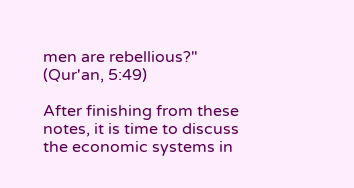men are rebellious?" (Qur'an, 5:49)

After finishing from these notes, it is time to discuss the economic systems in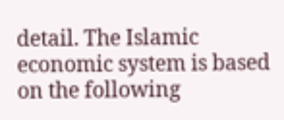detail. The Islamic economic system is based on the following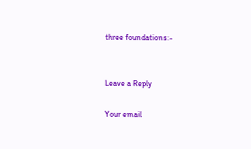three foundations:-


Leave a Reply

Your email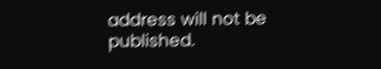address will not be published.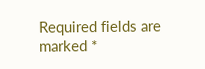Required fields are marked *